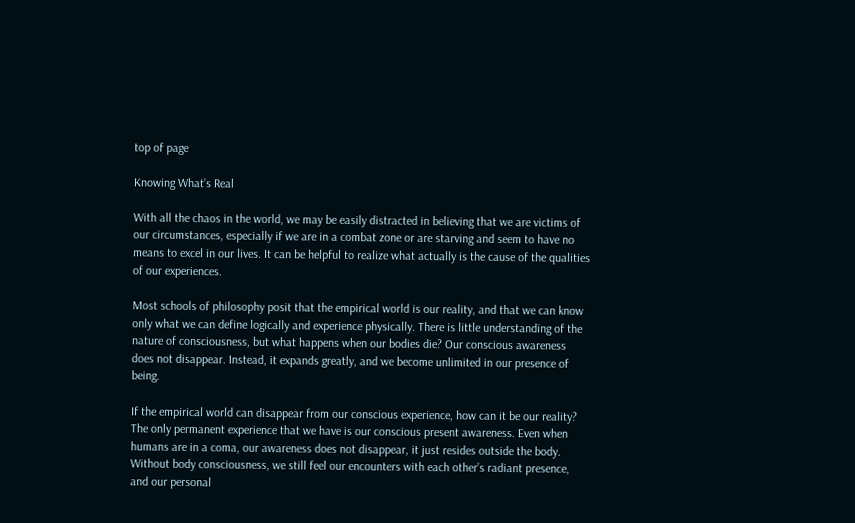top of page

Knowing What’s Real

With all the chaos in the world, we may be easily distracted in believing that we are victims of our circumstances, especially if we are in a combat zone or are starving and seem to have no means to excel in our lives. It can be helpful to realize what actually is the cause of the qualities of our experiences.

Most schools of philosophy posit that the empirical world is our reality, and that we can know only what we can define logically and experience physically. There is little understanding of the nature of consciousness, but what happens when our bodies die? Our conscious awareness does not disappear. Instead, it expands greatly, and we become unlimited in our presence of being.

If the empirical world can disappear from our conscious experience, how can it be our reality? The only permanent experience that we have is our conscious present awareness. Even when humans are in a coma, our awareness does not disappear, it just resides outside the body. Without body consciousness, we still feel our encounters with each other’s radiant presence, and our personal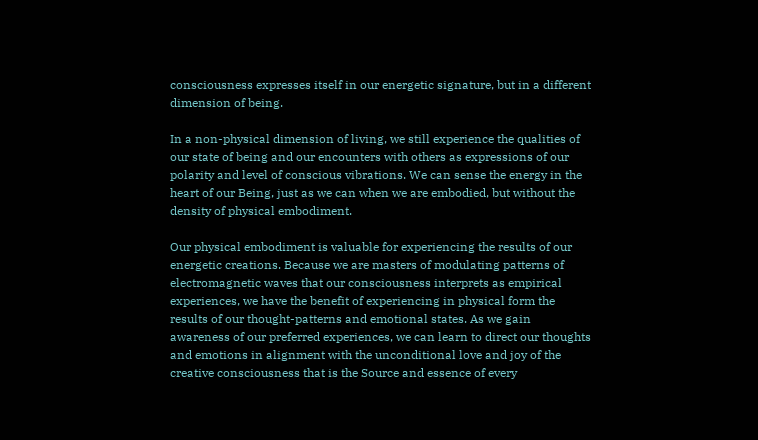consciousness expresses itself in our energetic signature, but in a different dimension of being.

In a non-physical dimension of living, we still experience the qualities of our state of being and our encounters with others as expressions of our polarity and level of conscious vibrations. We can sense the energy in the heart of our Being, just as we can when we are embodied, but without the density of physical embodiment.

Our physical embodiment is valuable for experiencing the results of our energetic creations. Because we are masters of modulating patterns of electromagnetic waves that our consciousness interprets as empirical experiences, we have the benefit of experiencing in physical form the results of our thought-patterns and emotional states. As we gain awareness of our preferred experiences, we can learn to direct our thoughts and emotions in alignment with the unconditional love and joy of the creative consciousness that is the Source and essence of every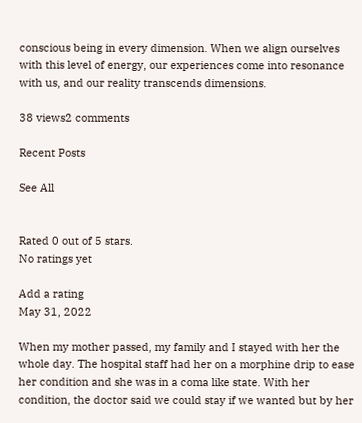conscious being in every dimension. When we align ourselves with this level of energy, our experiences come into resonance with us, and our reality transcends dimensions.

38 views2 comments

Recent Posts

See All


Rated 0 out of 5 stars.
No ratings yet

Add a rating
May 31, 2022

When my mother passed, my family and I stayed with her the whole day. The hospital staff had her on a morphine drip to ease her condition and she was in a coma like state. With her condition, the doctor said we could stay if we wanted but by her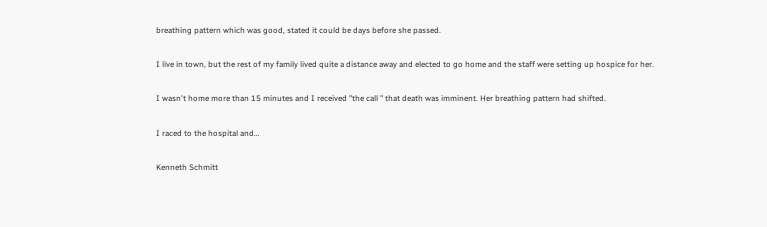breathing pattern which was good, stated it could be days before she passed.

I live in town, but the rest of my family lived quite a distance away and elected to go home and the staff were setting up hospice for her.

I wasn't home more than 15 minutes and I received "the call " that death was imminent. Her breathing pattern had shifted.

I raced to the hospital and…

Kenneth Schmitt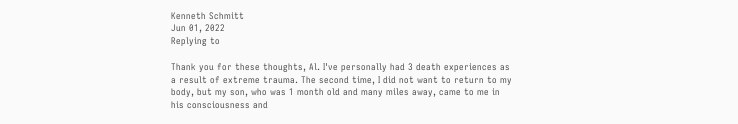Kenneth Schmitt
Jun 01, 2022
Replying to

Thank you for these thoughts, Al. I've personally had 3 death experiences as a result of extreme trauma. The second time, I did not want to return to my body, but my son, who was 1 month old and many miles away, came to me in his consciousness and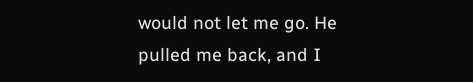would not let me go. He pulled me back, and I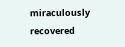miraculously recovered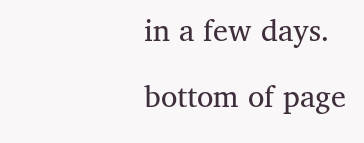in a few days.

bottom of page